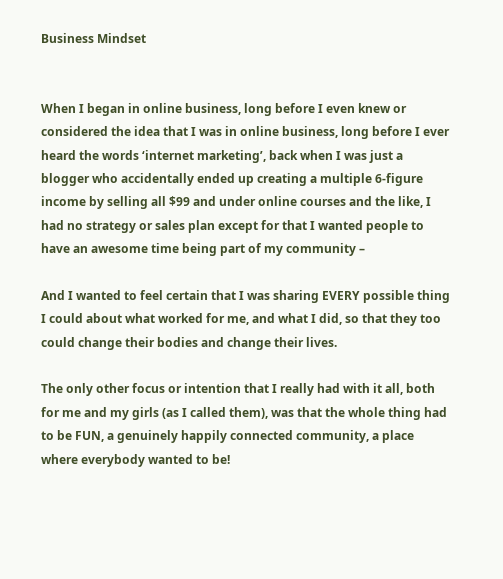Business Mindset


When I began in online business, long before I even knew or considered the idea that I was in online business, long before I ever heard the words ‘internet marketing’, back when I was just a blogger who accidentally ended up creating a multiple 6-figure income by selling all $99 and under online courses and the like, I had no strategy or sales plan except for that I wanted people to have an awesome time being part of my community –

And I wanted to feel certain that I was sharing EVERY possible thing I could about what worked for me, and what I did, so that they too could change their bodies and change their lives.

The only other focus or intention that I really had with it all, both for me and my girls (as I called them), was that the whole thing had to be FUN, a genuinely happily connected community, a place where everybody wanted to be!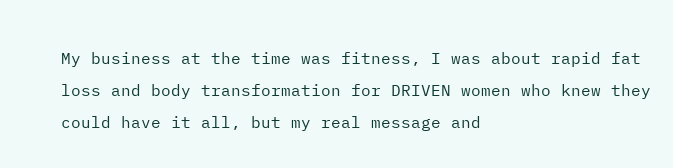My business at the time was fitness, I was about rapid fat loss and body transformation for DRIVEN women who knew they could have it all, but my real message and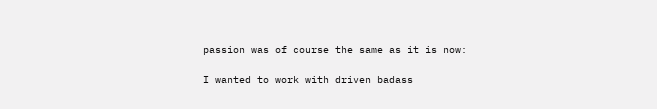passion was of course the same as it is now:

I wanted to work with driven badass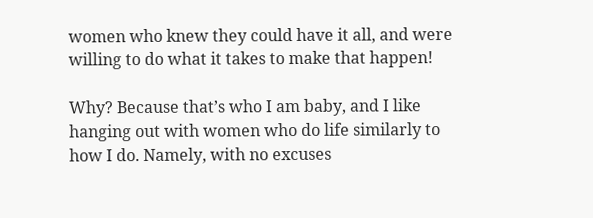women who knew they could have it all, and were willing to do what it takes to make that happen!

Why? Because that’s who I am baby, and I like hanging out with women who do life similarly to how I do. Namely, with no excuses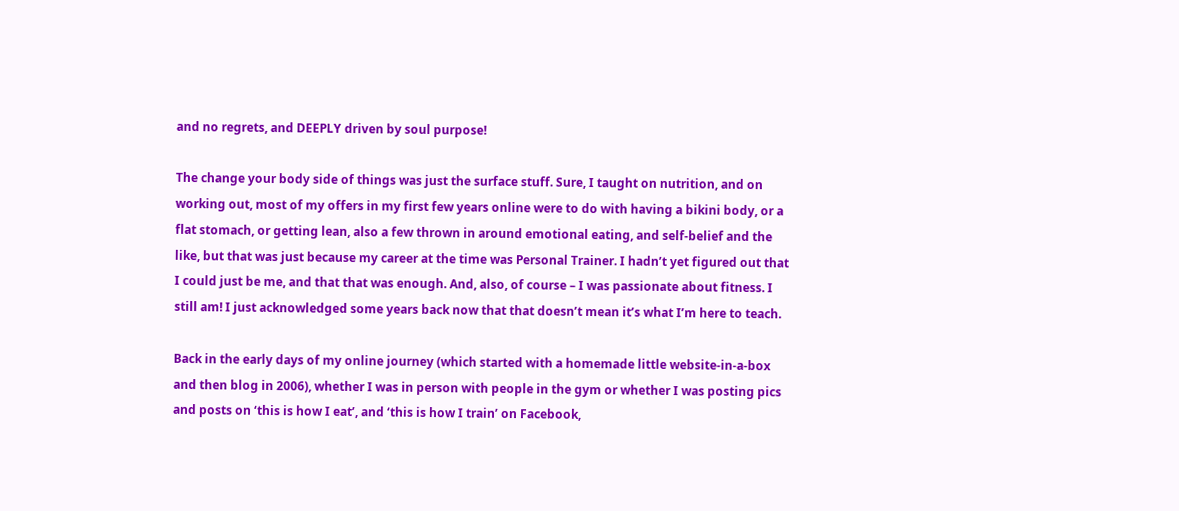and no regrets, and DEEPLY driven by soul purpose!

The change your body side of things was just the surface stuff. Sure, I taught on nutrition, and on working out, most of my offers in my first few years online were to do with having a bikini body, or a flat stomach, or getting lean, also a few thrown in around emotional eating, and self-belief and the like, but that was just because my career at the time was Personal Trainer. I hadn’t yet figured out that I could just be me, and that that was enough. And, also, of course – I was passionate about fitness. I still am! I just acknowledged some years back now that that doesn’t mean it’s what I’m here to teach.

Back in the early days of my online journey (which started with a homemade little website-in-a-box and then blog in 2006), whether I was in person with people in the gym or whether I was posting pics and posts on ‘this is how I eat’, and ‘this is how I train’ on Facebook,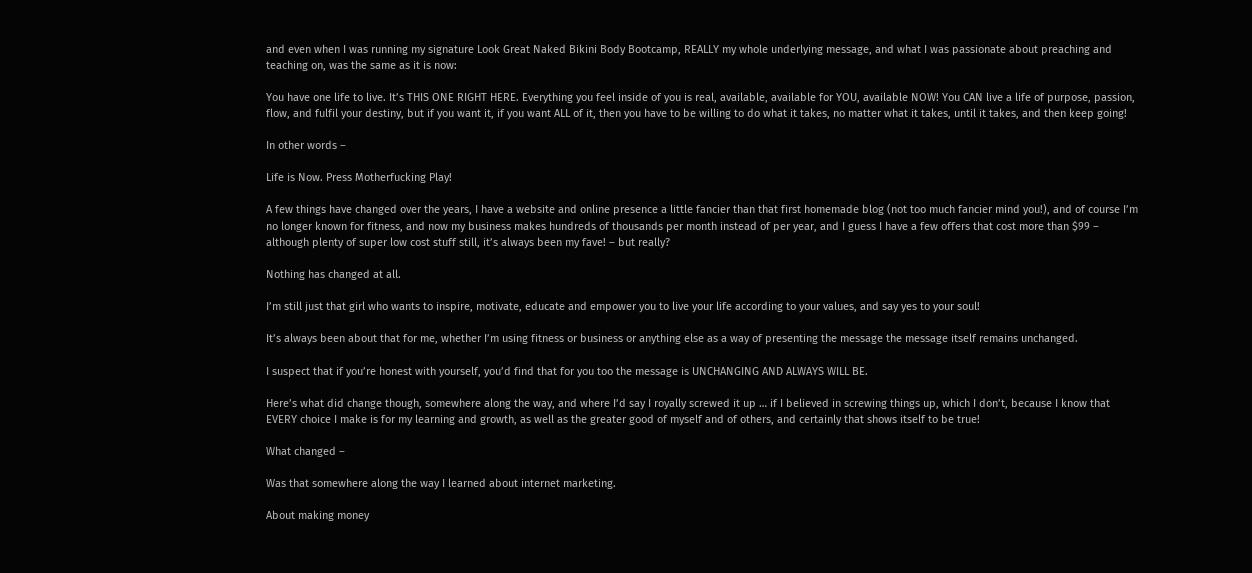and even when I was running my signature Look Great Naked Bikini Body Bootcamp, REALLY my whole underlying message, and what I was passionate about preaching and teaching on, was the same as it is now:

You have one life to live. It’s THIS ONE RIGHT HERE. Everything you feel inside of you is real, available, available for YOU, available NOW! You CAN live a life of purpose, passion, flow, and fulfil your destiny, but if you want it, if you want ALL of it, then you have to be willing to do what it takes, no matter what it takes, until it takes, and then keep going!

In other words –

Life is Now. Press Motherfucking Play!

A few things have changed over the years, I have a website and online presence a little fancier than that first homemade blog (not too much fancier mind you!), and of course I’m no longer known for fitness, and now my business makes hundreds of thousands per month instead of per year, and I guess I have a few offers that cost more than $99 – although plenty of super low cost stuff still, it’s always been my fave! – but really?

Nothing has changed at all.

I’m still just that girl who wants to inspire, motivate, educate and empower you to live your life according to your values, and say yes to your soul!

It’s always been about that for me, whether I’m using fitness or business or anything else as a way of presenting the message the message itself remains unchanged.

I suspect that if you’re honest with yourself, you’d find that for you too the message is UNCHANGING AND ALWAYS WILL BE.

Here’s what did change though, somewhere along the way, and where I’d say I royally screwed it up … if I believed in screwing things up, which I don’t, because I know that EVERY choice I make is for my learning and growth, as well as the greater good of myself and of others, and certainly that shows itself to be true!

What changed –

Was that somewhere along the way I learned about internet marketing.

About making money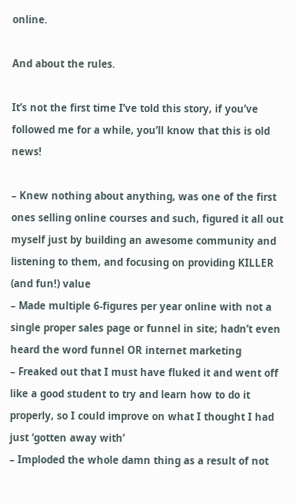online.

And about the rules.

It’s not the first time I’ve told this story, if you’ve followed me for a while, you’ll know that this is old news!

– Knew nothing about anything, was one of the first ones selling online courses and such, figured it all out myself just by building an awesome community and listening to them, and focusing on providing KILLER (and fun!) value
– Made multiple 6-figures per year online with not a single proper sales page or funnel in site; hadn’t even heard the word funnel OR internet marketing
– Freaked out that I must have fluked it and went off like a good student to try and learn how to do it properly, so I could improve on what I thought I had just ‘gotten away with’
– Imploded the whole damn thing as a result of not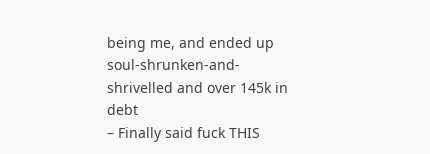being me, and ended up soul-shrunken-and-shrivelled and over 145k in debt
– Finally said fuck THIS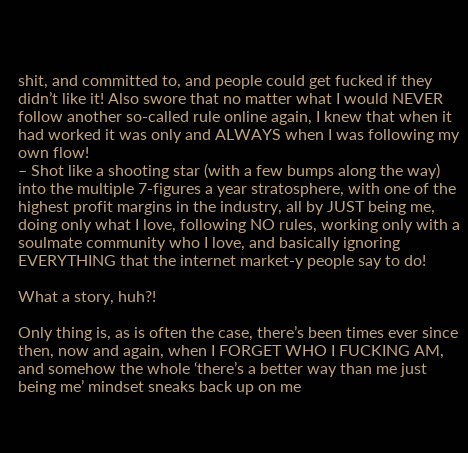shit, and committed to, and people could get fucked if they didn’t like it! Also swore that no matter what I would NEVER follow another so-called rule online again, I knew that when it had worked it was only and ALWAYS when I was following my own flow!
– Shot like a shooting star (with a few bumps along the way) into the multiple 7-figures a year stratosphere, with one of the highest profit margins in the industry, all by JUST being me, doing only what I love, following NO rules, working only with a soulmate community who I love, and basically ignoring EVERYTHING that the internet market-y people say to do!

What a story, huh?!

Only thing is, as is often the case, there’s been times ever since then, now and again, when I FORGET WHO I FUCKING AM, and somehow the whole ‘there’s a better way than me just being me’ mindset sneaks back up on me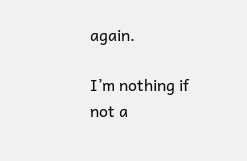again.

I’m nothing if not a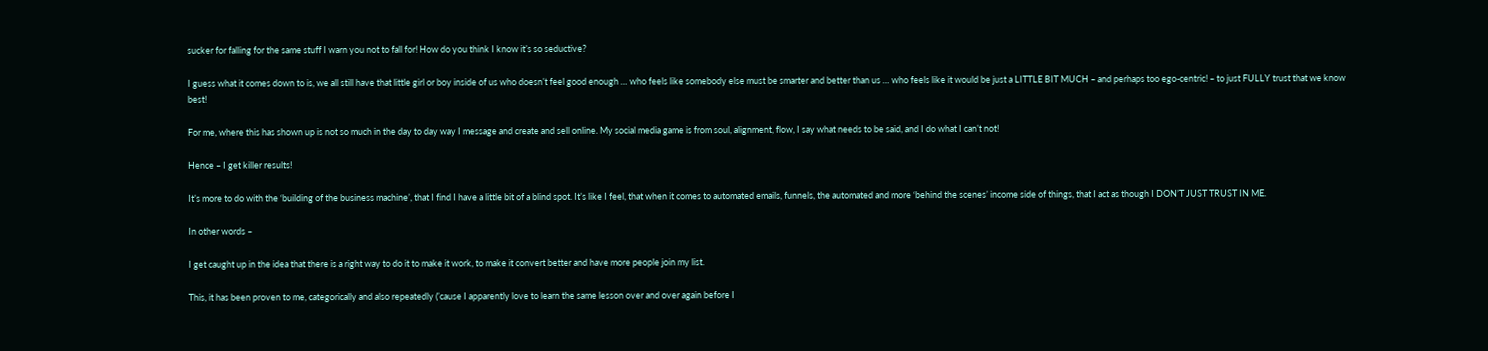sucker for falling for the same stuff I warn you not to fall for! How do you think I know it’s so seductive?

I guess what it comes down to is, we all still have that little girl or boy inside of us who doesn’t feel good enough … who feels like somebody else must be smarter and better than us … who feels like it would be just a LITTLE BIT MUCH – and perhaps too ego-centric! – to just FULLY trust that we know best!

For me, where this has shown up is not so much in the day to day way I message and create and sell online. My social media game is from soul, alignment, flow, I say what needs to be said, and I do what I can’t not!

Hence – I get killer results!

It’s more to do with the ‘building of the business machine’, that I find I have a little bit of a blind spot. It’s like I feel, that when it comes to automated emails, funnels, the automated and more ‘behind the scenes’ income side of things, that I act as though I DON’T JUST TRUST IN ME.

In other words –

I get caught up in the idea that there is a right way to do it to make it work, to make it convert better and have more people join my list.

This, it has been proven to me, categorically and also repeatedly (’cause I apparently love to learn the same lesson over and over again before I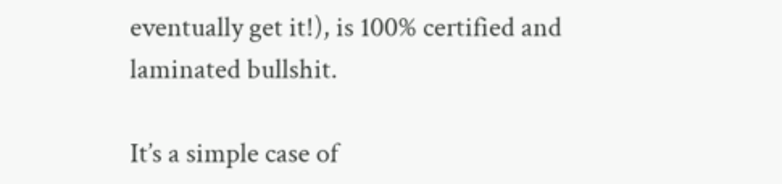eventually get it!), is 100% certified and laminated bullshit.

It’s a simple case of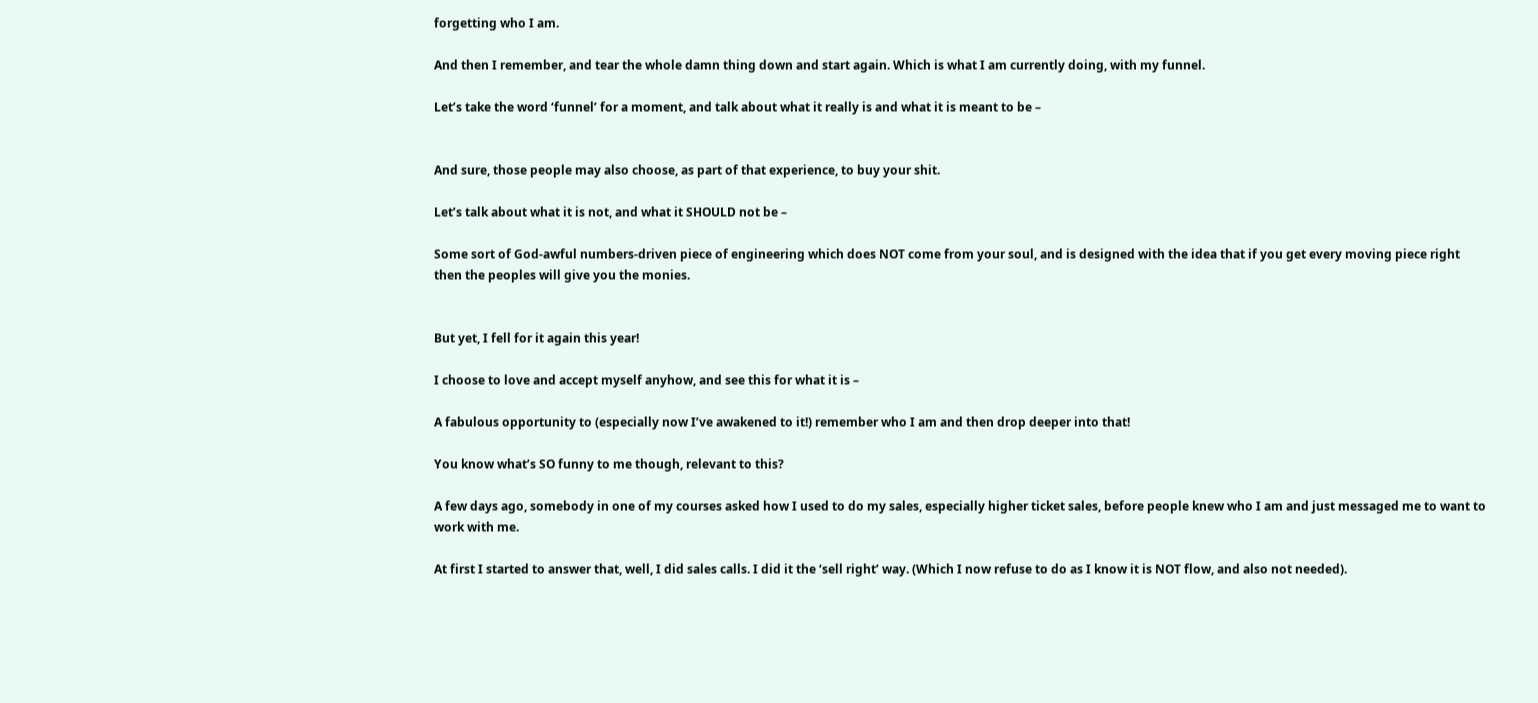forgetting who I am.

And then I remember, and tear the whole damn thing down and start again. Which is what I am currently doing, with my funnel.

Let’s take the word ‘funnel’ for a moment, and talk about what it really is and what it is meant to be –


And sure, those people may also choose, as part of that experience, to buy your shit.

Let’s talk about what it is not, and what it SHOULD not be –

Some sort of God-awful numbers-driven piece of engineering which does NOT come from your soul, and is designed with the idea that if you get every moving piece right then the peoples will give you the monies.


But yet, I fell for it again this year!

I choose to love and accept myself anyhow, and see this for what it is –

A fabulous opportunity to (especially now I’ve awakened to it!) remember who I am and then drop deeper into that!

You know what’s SO funny to me though, relevant to this?

A few days ago, somebody in one of my courses asked how I used to do my sales, especially higher ticket sales, before people knew who I am and just messaged me to want to work with me.

At first I started to answer that, well, I did sales calls. I did it the ‘sell right’ way. (Which I now refuse to do as I know it is NOT flow, and also not needed).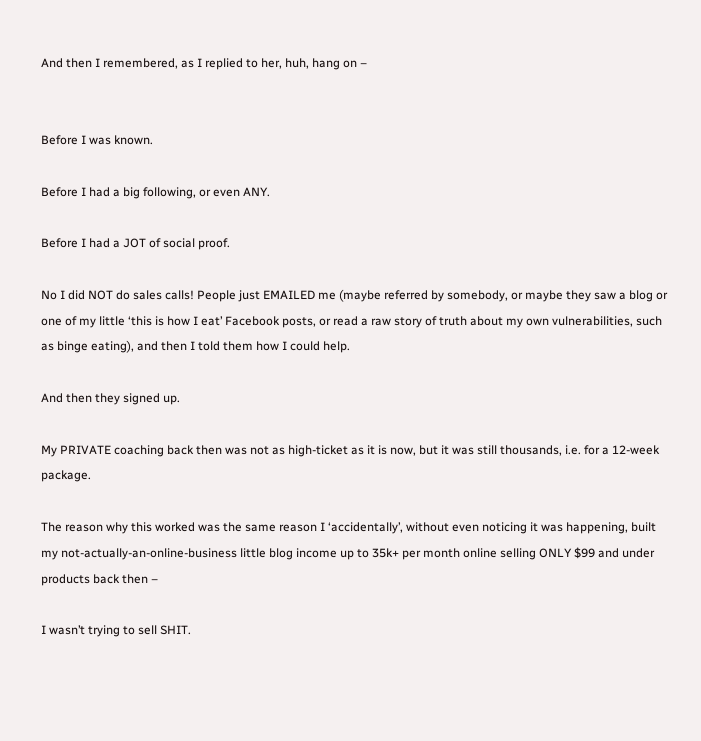And then I remembered, as I replied to her, huh, hang on –


Before I was known.

Before I had a big following, or even ANY.

Before I had a JOT of social proof.

No I did NOT do sales calls! People just EMAILED me (maybe referred by somebody, or maybe they saw a blog or one of my little ‘this is how I eat’ Facebook posts, or read a raw story of truth about my own vulnerabilities, such as binge eating), and then I told them how I could help.

And then they signed up.

My PRIVATE coaching back then was not as high-ticket as it is now, but it was still thousands, i.e. for a 12-week package.

The reason why this worked was the same reason I ‘accidentally’, without even noticing it was happening, built my not-actually-an-online-business little blog income up to 35k+ per month online selling ONLY $99 and under products back then –

I wasn’t trying to sell SHIT.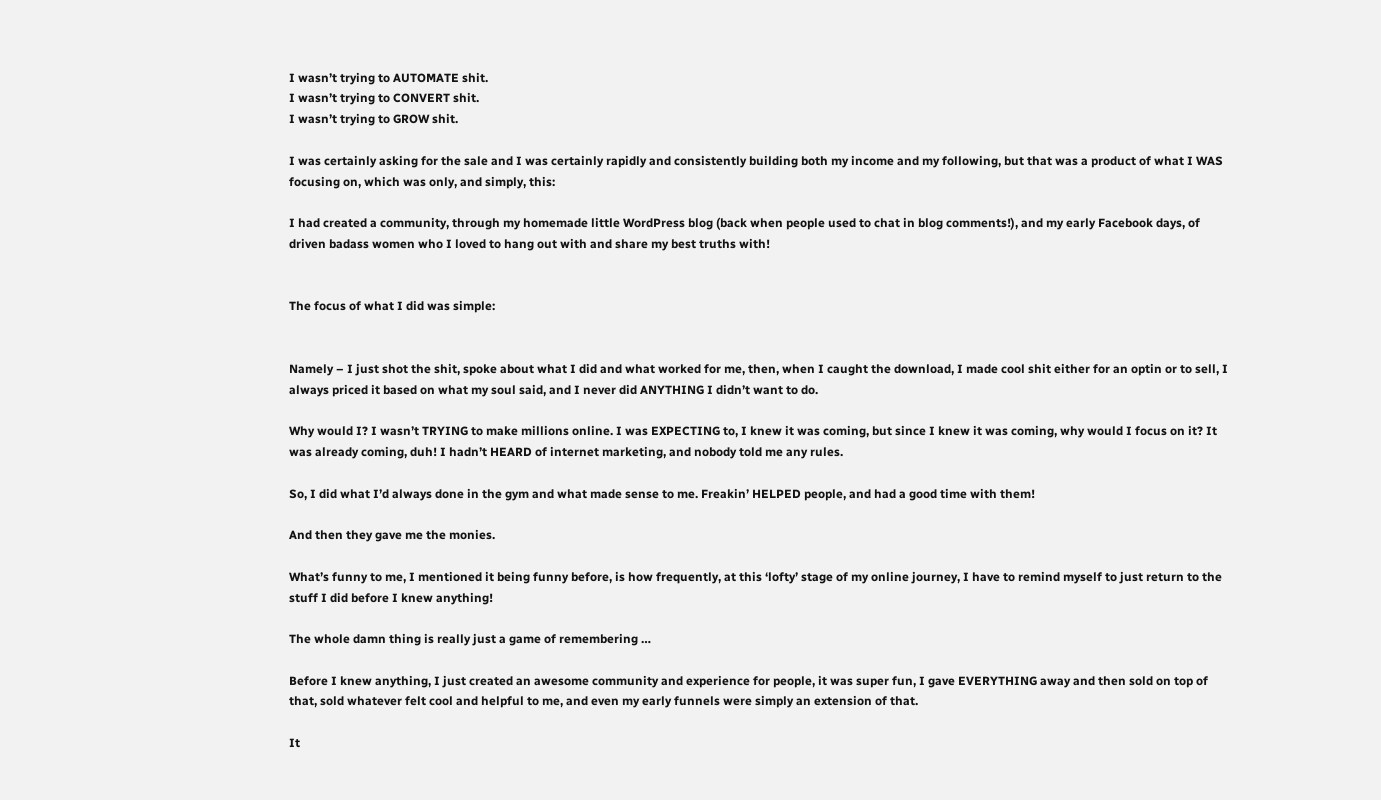I wasn’t trying to AUTOMATE shit.
I wasn’t trying to CONVERT shit.
I wasn’t trying to GROW shit.

I was certainly asking for the sale and I was certainly rapidly and consistently building both my income and my following, but that was a product of what I WAS focusing on, which was only, and simply, this:

I had created a community, through my homemade little WordPress blog (back when people used to chat in blog comments!), and my early Facebook days, of driven badass women who I loved to hang out with and share my best truths with!


The focus of what I did was simple:


Namely – I just shot the shit, spoke about what I did and what worked for me, then, when I caught the download, I made cool shit either for an optin or to sell, I always priced it based on what my soul said, and I never did ANYTHING I didn’t want to do.

Why would I? I wasn’t TRYING to make millions online. I was EXPECTING to, I knew it was coming, but since I knew it was coming, why would I focus on it? It was already coming, duh! I hadn’t HEARD of internet marketing, and nobody told me any rules.

So, I did what I’d always done in the gym and what made sense to me. Freakin’ HELPED people, and had a good time with them!

And then they gave me the monies.

What’s funny to me, I mentioned it being funny before, is how frequently, at this ‘lofty’ stage of my online journey, I have to remind myself to just return to the stuff I did before I knew anything!

The whole damn thing is really just a game of remembering …

Before I knew anything, I just created an awesome community and experience for people, it was super fun, I gave EVERYTHING away and then sold on top of that, sold whatever felt cool and helpful to me, and even my early funnels were simply an extension of that.

It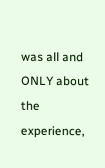was all and ONLY about the experience,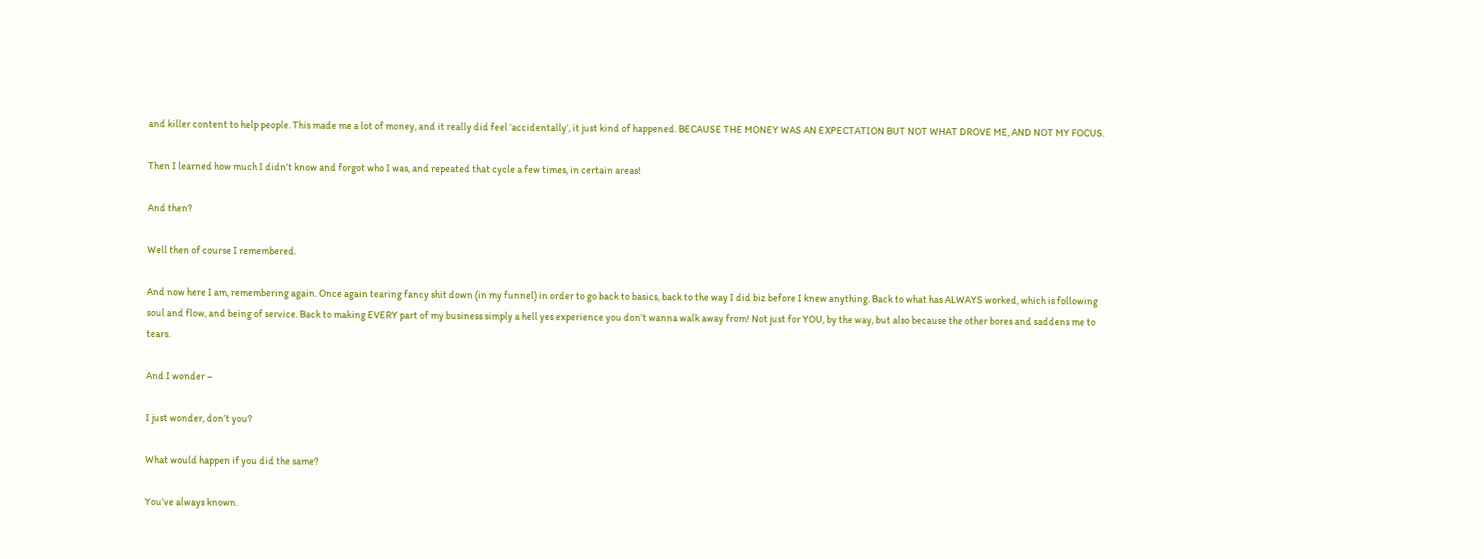and killer content to help people. This made me a lot of money, and it really did feel ‘accidentally’, it just kind of happened. BECAUSE THE MONEY WAS AN EXPECTATION BUT NOT WHAT DROVE ME, AND NOT MY FOCUS.

Then I learned how much I didn’t know and forgot who I was, and repeated that cycle a few times, in certain areas!

And then?

Well then of course I remembered.

And now here I am, remembering again. Once again tearing fancy shit down (in my funnel) in order to go back to basics, back to the way I did biz before I knew anything. Back to what has ALWAYS worked, which is following soul and flow, and being of service. Back to making EVERY part of my business simply a hell yes experience you don’t wanna walk away from! Not just for YOU, by the way, but also because the other bores and saddens me to tears.

And I wonder –

I just wonder, don’t you?

What would happen if you did the same?

You’ve always known.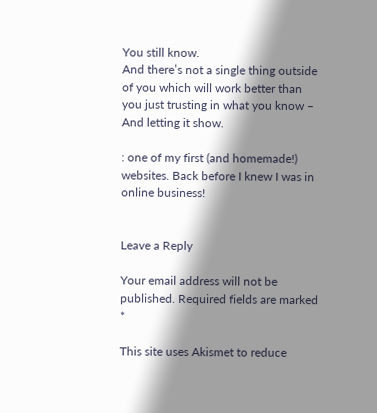You still know.
And there’s not a single thing outside of you which will work better than you just trusting in what you know –
And letting it show.

: one of my first (and homemade!) websites. Back before I knew I was in online business!


Leave a Reply

Your email address will not be published. Required fields are marked *

This site uses Akismet to reduce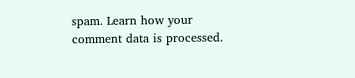spam. Learn how your comment data is processed.